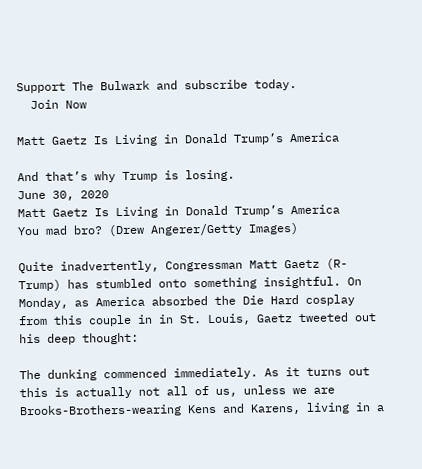Support The Bulwark and subscribe today.
  Join Now

Matt Gaetz Is Living in Donald Trump’s America

And that’s why Trump is losing.
June 30, 2020
Matt Gaetz Is Living in Donald Trump’s America
You mad bro? (Drew Angerer/Getty Images)

Quite inadvertently, Congressman Matt Gaetz (R-Trump) has stumbled onto something insightful. On Monday, as America absorbed the Die Hard cosplay from this couple in in St. Louis, Gaetz tweeted out his deep thought:

The dunking commenced immediately. As it turns out this is actually not all of us, unless we are Brooks-Brothers-wearing Kens and Karens, living in a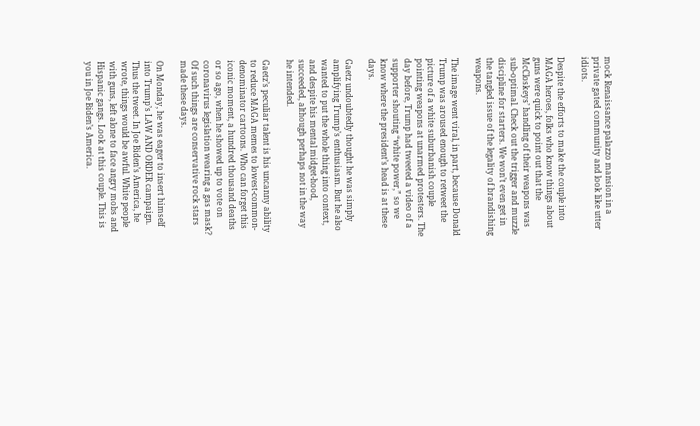mock Renaissance palazzo mansion in a private gated community and look like utter idiots.

Despite the efforts to make the couple into MAGA heroes, folks who know things about guns were quick to point out that the McCloskeys’ handling of their weapons was sub-optimal. Check out the trigger and muzzle discipline for starters. We won’t even get in the tangled issue of the legality of brandishing weapons.

The image went viral, in part, because Donald Trump was aroused enough to retweet the picture of a white suburbanish couple pointing weapons at unarmed protesters. The day before, Trump had tweeted a video of a supporter shouting “white power,” so we know where the president’s head is at these days.

Gaetz undoubtedly thought he was simply amplifying Trump’s enthusiasm. But he also wanted to put the whole thing into context, and despite his mental midget-hood, succeeded, although perhaps not in the way he intended.

Gaetz’s peculiar talent is his uncanny ability to reduce MAGA memes to lowest-common-denominator cartoons. Who can forget this iconic moment, a hundred thousand deaths or so ago, when he showed up to vote on coronavirus legislation wearing a gas mask? Of such things are conservative rock stars made these days.

On Monday, he was eager to insert himself into Trump’s LAW AND ORDER campaign. Thus the tweet. In Joe Biden’s America, he wrote, things would be awful. White people with guns, left alone to face angry mobs and Hispanic gangs. Look at this couple. This is you in Joe Biden’s America.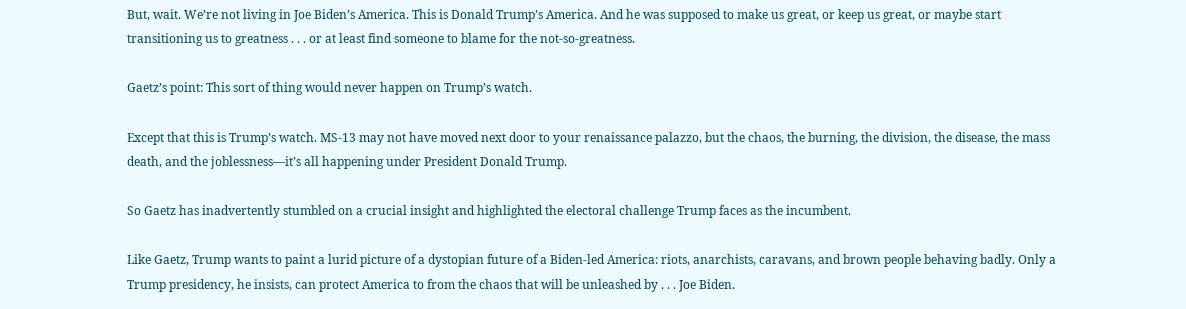But, wait. We’re not living in Joe Biden’s America. This is Donald Trump’s America. And he was supposed to make us great, or keep us great, or maybe start transitioning us to greatness . . . or at least find someone to blame for the not-so-greatness.

Gaetz’s point: This sort of thing would never happen on Trump’s watch.

Except that this is Trump’s watch. MS-13 may not have moved next door to your renaissance palazzo, but the chaos, the burning, the division, the disease, the mass death, and the joblessness—it’s all happening under President Donald Trump.

So Gaetz has inadvertently stumbled on a crucial insight and highlighted the electoral challenge Trump faces as the incumbent.

Like Gaetz, Trump wants to paint a lurid picture of a dystopian future of a Biden-led America: riots, anarchists, caravans, and brown people behaving badly. Only a Trump presidency, he insists, can protect America to from the chaos that will be unleashed by . . . Joe Biden.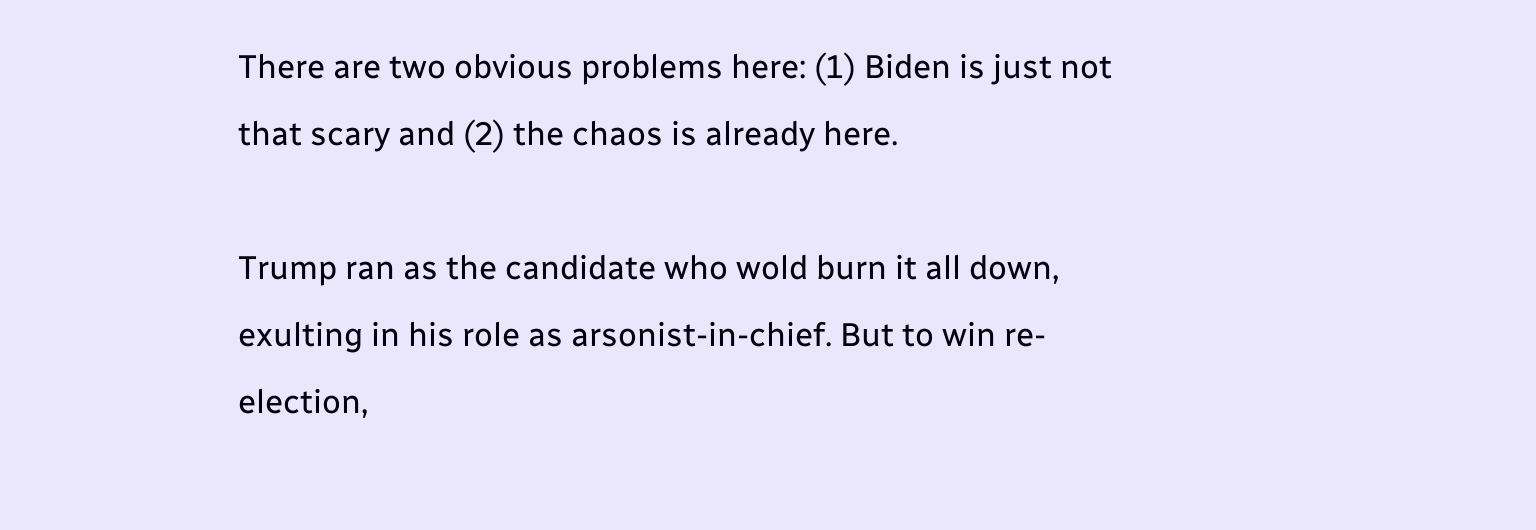There are two obvious problems here: (1) Biden is just not that scary and (2) the chaos is already here.

Trump ran as the candidate who wold burn it all down, exulting in his role as arsonist-in-chief. But to win re-election,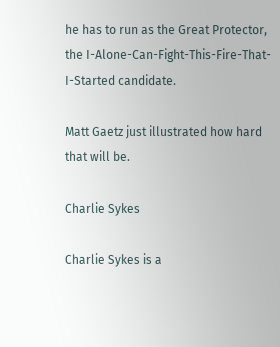he has to run as the Great Protector, the I-Alone-Can-Fight-This-Fire-That-I-Started candidate.

Matt Gaetz just illustrated how hard that will be.

Charlie Sykes

Charlie Sykes is a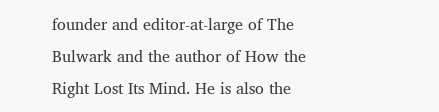founder and editor-at-large of The Bulwark and the author of How the Right Lost Its Mind. He is also the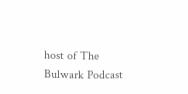host of The Bulwark Podcast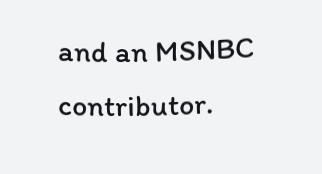and an MSNBC contributor.